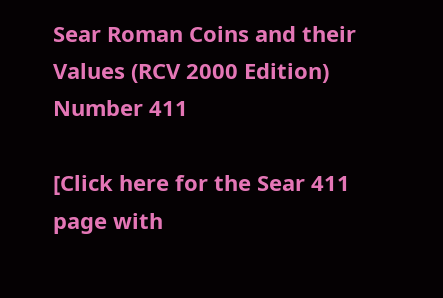Sear Roman Coins and their Values (RCV 2000 Edition) Number 411

[Click here for the Sear 411 page with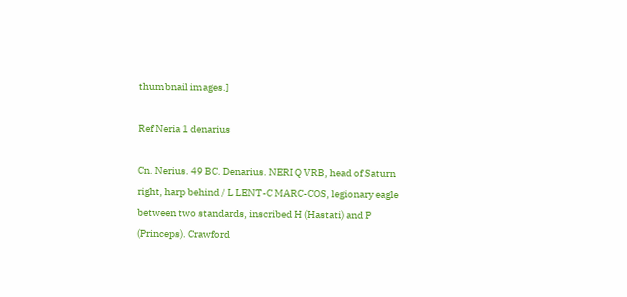thumbnail images.]

Ref Neria 1 denarius

Cn. Nerius. 49 BC. Denarius. NERI Q VRB, head of Saturn right, harp behind / L LENT-C MARC-COS, legionary eagle between two standards, inscribed H (Hastati) and P (Princeps). Crawford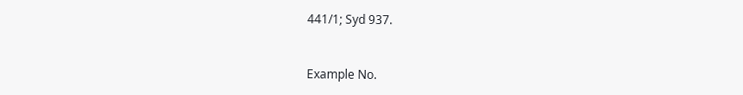441/1; Syd 937.


Example No.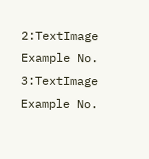2:TextImage
Example No. 3:TextImage
Example No.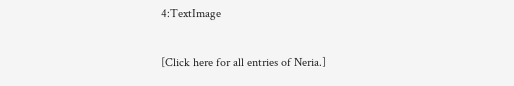4:TextImage

[Click here for all entries of Neria.]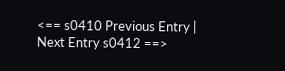<== s0410 Previous Entry | Next Entry s0412 ==>